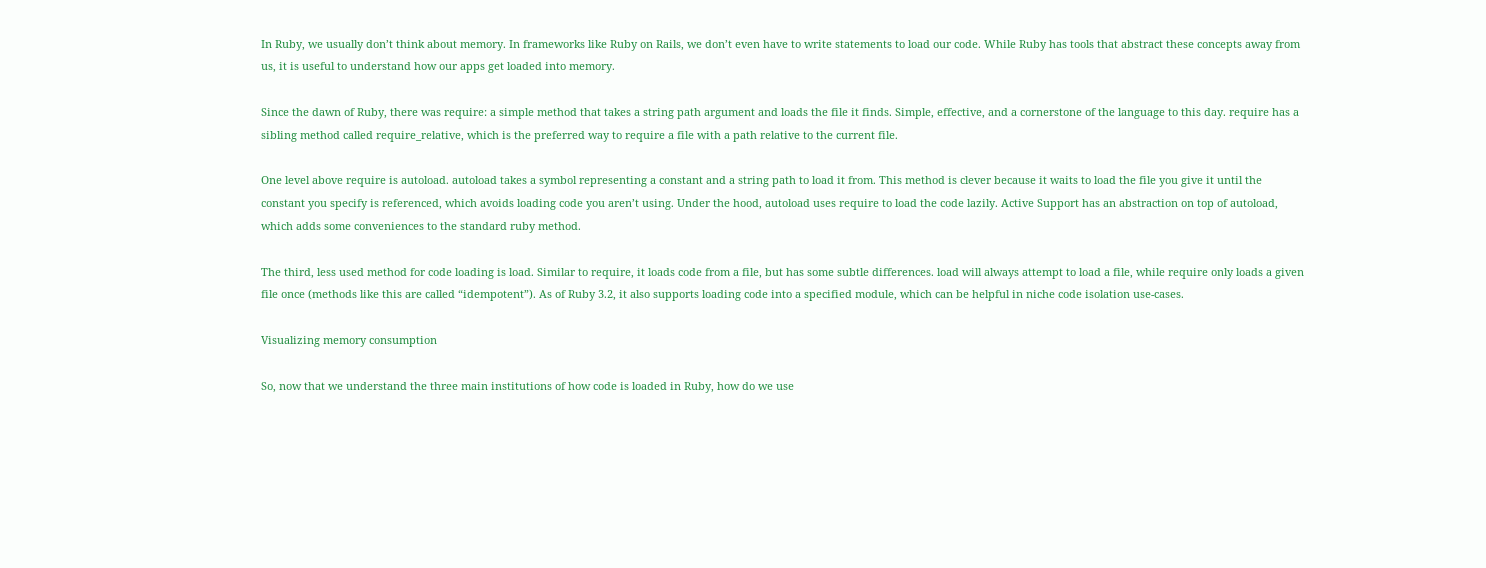In Ruby, we usually don’t think about memory. In frameworks like Ruby on Rails, we don’t even have to write statements to load our code. While Ruby has tools that abstract these concepts away from us, it is useful to understand how our apps get loaded into memory.

Since the dawn of Ruby, there was require: a simple method that takes a string path argument and loads the file it finds. Simple, effective, and a cornerstone of the language to this day. require has a sibling method called require_relative, which is the preferred way to require a file with a path relative to the current file.

One level above require is autoload. autoload takes a symbol representing a constant and a string path to load it from. This method is clever because it waits to load the file you give it until the constant you specify is referenced, which avoids loading code you aren’t using. Under the hood, autoload uses require to load the code lazily. Active Support has an abstraction on top of autoload, which adds some conveniences to the standard ruby method.

The third, less used method for code loading is load. Similar to require, it loads code from a file, but has some subtle differences. load will always attempt to load a file, while require only loads a given file once (methods like this are called “idempotent”). As of Ruby 3.2, it also supports loading code into a specified module, which can be helpful in niche code isolation use-cases.

Visualizing memory consumption

So, now that we understand the three main institutions of how code is loaded in Ruby, how do we use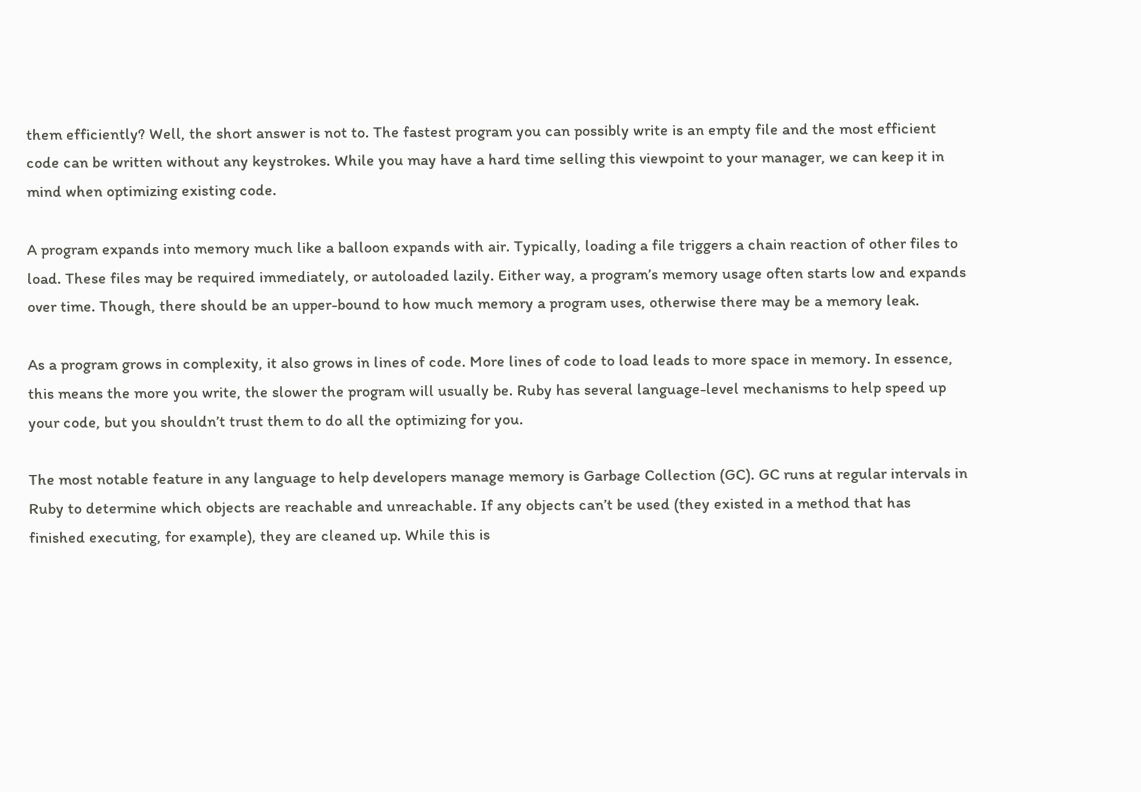them efficiently? Well, the short answer is not to. The fastest program you can possibly write is an empty file and the most efficient code can be written without any keystrokes. While you may have a hard time selling this viewpoint to your manager, we can keep it in mind when optimizing existing code.

A program expands into memory much like a balloon expands with air. Typically, loading a file triggers a chain reaction of other files to load. These files may be required immediately, or autoloaded lazily. Either way, a program’s memory usage often starts low and expands over time. Though, there should be an upper-bound to how much memory a program uses, otherwise there may be a memory leak.

As a program grows in complexity, it also grows in lines of code. More lines of code to load leads to more space in memory. In essence, this means the more you write, the slower the program will usually be. Ruby has several language-level mechanisms to help speed up your code, but you shouldn’t trust them to do all the optimizing for you.

The most notable feature in any language to help developers manage memory is Garbage Collection (GC). GC runs at regular intervals in Ruby to determine which objects are reachable and unreachable. If any objects can’t be used (they existed in a method that has finished executing, for example), they are cleaned up. While this is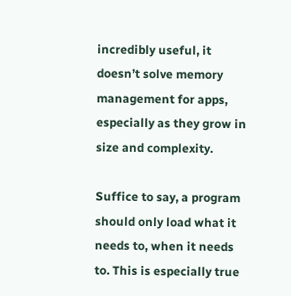incredibly useful, it doesn’t solve memory management for apps, especially as they grow in size and complexity.

Suffice to say, a program should only load what it needs to, when it needs to. This is especially true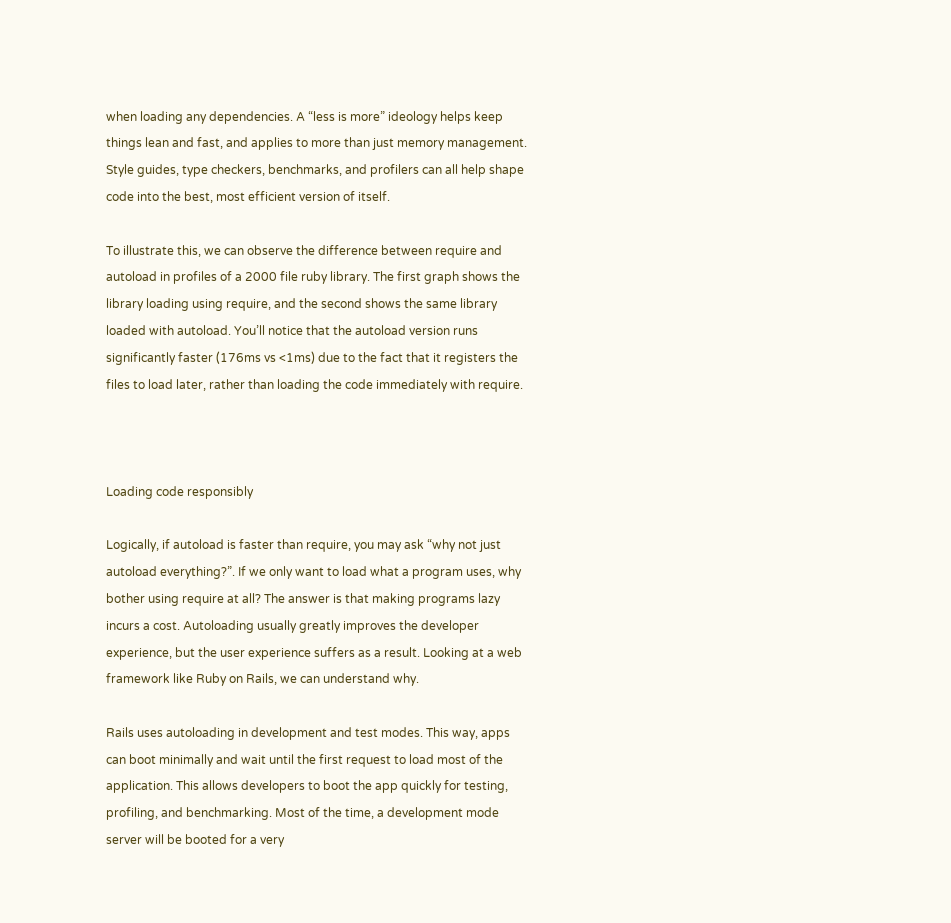when loading any dependencies. A “less is more” ideology helps keep things lean and fast, and applies to more than just memory management. Style guides, type checkers, benchmarks, and profilers can all help shape code into the best, most efficient version of itself.

To illustrate this, we can observe the difference between require and autoload in profiles of a 2000 file ruby library. The first graph shows the library loading using require, and the second shows the same library loaded with autoload. You’ll notice that the autoload version runs significantly faster (176ms vs <1ms) due to the fact that it registers the files to load later, rather than loading the code immediately with require.



Loading code responsibly

Logically, if autoload is faster than require, you may ask “why not just autoload everything?”. If we only want to load what a program uses, why bother using require at all? The answer is that making programs lazy incurs a cost. Autoloading usually greatly improves the developer experience, but the user experience suffers as a result. Looking at a web framework like Ruby on Rails, we can understand why.

Rails uses autoloading in development and test modes. This way, apps can boot minimally and wait until the first request to load most of the application. This allows developers to boot the app quickly for testing, profiling, and benchmarking. Most of the time, a development mode server will be booted for a very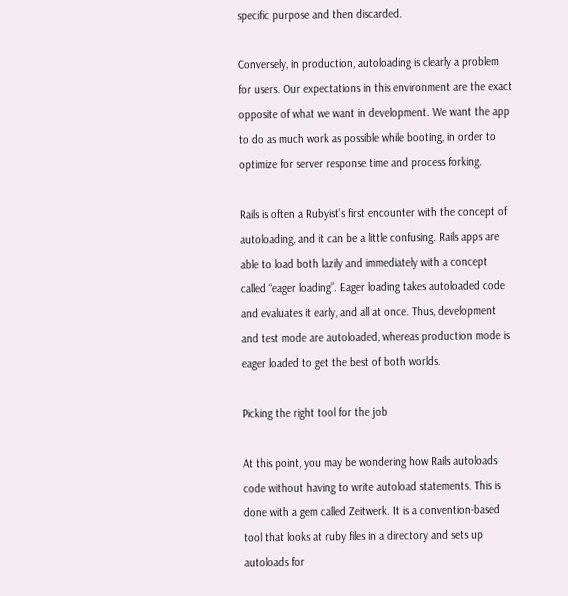specific purpose and then discarded.

Conversely, in production, autoloading is clearly a problem for users. Our expectations in this environment are the exact opposite of what we want in development. We want the app to do as much work as possible while booting, in order to optimize for server response time and process forking.

Rails is often a Rubyist’s first encounter with the concept of autoloading, and it can be a little confusing. Rails apps are able to load both lazily and immediately with a concept called “eager loading”. Eager loading takes autoloaded code and evaluates it early, and all at once. Thus, development and test mode are autoloaded, whereas production mode is eager loaded to get the best of both worlds.

Picking the right tool for the job

At this point, you may be wondering how Rails autoloads code without having to write autoload statements. This is done with a gem called Zeitwerk. It is a convention-based tool that looks at ruby files in a directory and sets up autoloads for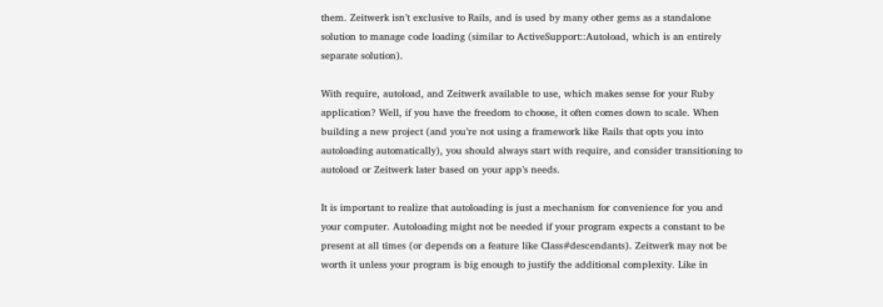them. Zeitwerk isn’t exclusive to Rails, and is used by many other gems as a standalone solution to manage code loading (similar to ActiveSupport::Autoload, which is an entirely separate solution).

With require, autoload, and Zeitwerk available to use, which makes sense for your Ruby application? Well, if you have the freedom to choose, it often comes down to scale. When building a new project (and you’re not using a framework like Rails that opts you into autoloading automatically), you should always start with require, and consider transitioning to autoload or Zeitwerk later based on your app’s needs.

It is important to realize that autoloading is just a mechanism for convenience for you and your computer. Autoloading might not be needed if your program expects a constant to be present at all times (or depends on a feature like Class#descendants). Zeitwerk may not be worth it unless your program is big enough to justify the additional complexity. Like in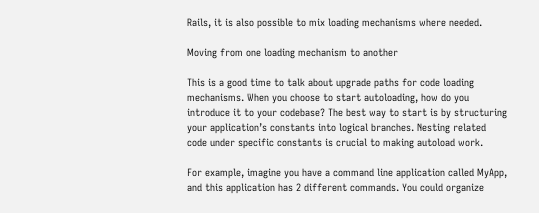Rails, it is also possible to mix loading mechanisms where needed.

Moving from one loading mechanism to another

This is a good time to talk about upgrade paths for code loading mechanisms. When you choose to start autoloading, how do you introduce it to your codebase? The best way to start is by structuring your application’s constants into logical branches. Nesting related code under specific constants is crucial to making autoload work.

For example, imagine you have a command line application called MyApp, and this application has 2 different commands. You could organize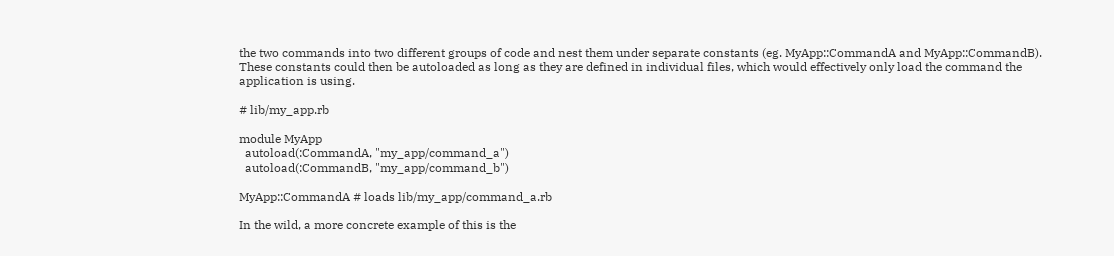the two commands into two different groups of code and nest them under separate constants (eg. MyApp::CommandA and MyApp::CommandB). These constants could then be autoloaded as long as they are defined in individual files, which would effectively only load the command the application is using.

# lib/my_app.rb

module MyApp
  autoload(:CommandA, "my_app/command_a")
  autoload(:CommandB, "my_app/command_b")

MyApp::CommandA # loads lib/my_app/command_a.rb

In the wild, a more concrete example of this is the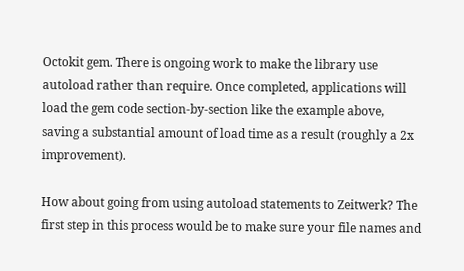Octokit gem. There is ongoing work to make the library use autoload rather than require. Once completed, applications will load the gem code section-by-section like the example above, saving a substantial amount of load time as a result (roughly a 2x improvement).

How about going from using autoload statements to Zeitwerk? The first step in this process would be to make sure your file names and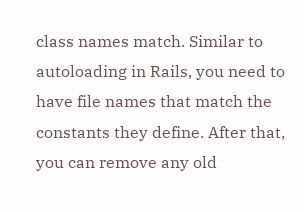class names match. Similar to autoloading in Rails, you need to have file names that match the constants they define. After that, you can remove any old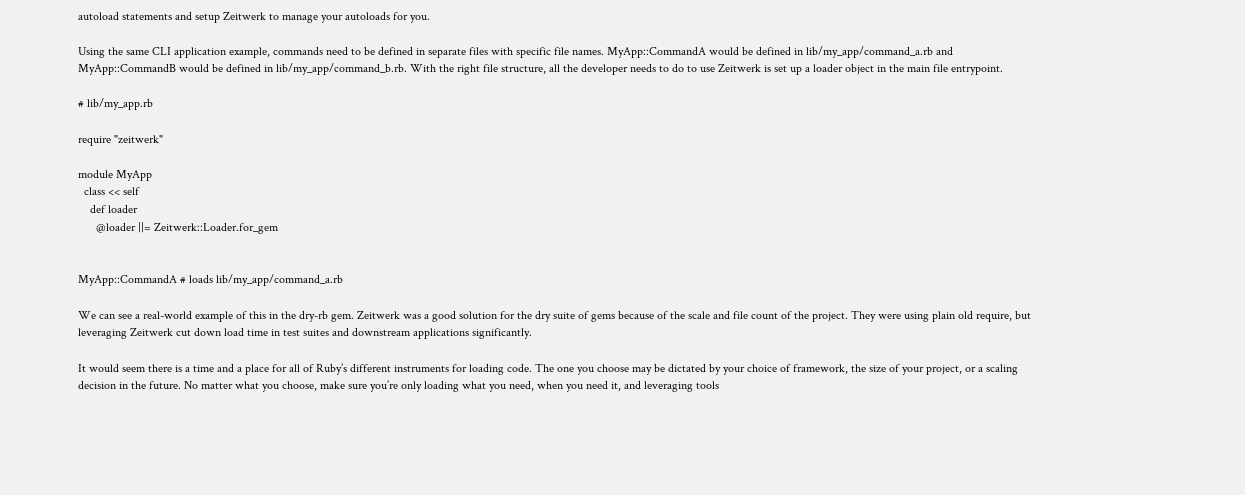autoload statements and setup Zeitwerk to manage your autoloads for you.

Using the same CLI application example, commands need to be defined in separate files with specific file names. MyApp::CommandA would be defined in lib/my_app/command_a.rb and MyApp::CommandB would be defined in lib/my_app/command_b.rb. With the right file structure, all the developer needs to do to use Zeitwerk is set up a loader object in the main file entrypoint.

# lib/my_app.rb

require "zeitwerk"

module MyApp
  class << self
    def loader
      @loader ||= Zeitwerk::Loader.for_gem


MyApp::CommandA # loads lib/my_app/command_a.rb

We can see a real-world example of this in the dry-rb gem. Zeitwerk was a good solution for the dry suite of gems because of the scale and file count of the project. They were using plain old require, but leveraging Zeitwerk cut down load time in test suites and downstream applications significantly.

It would seem there is a time and a place for all of Ruby’s different instruments for loading code. The one you choose may be dictated by your choice of framework, the size of your project, or a scaling decision in the future. No matter what you choose, make sure you’re only loading what you need, when you need it, and leveraging tools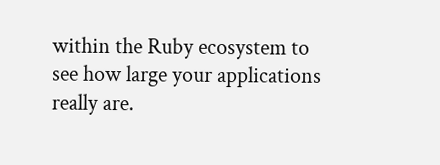within the Ruby ecosystem to see how large your applications really are.